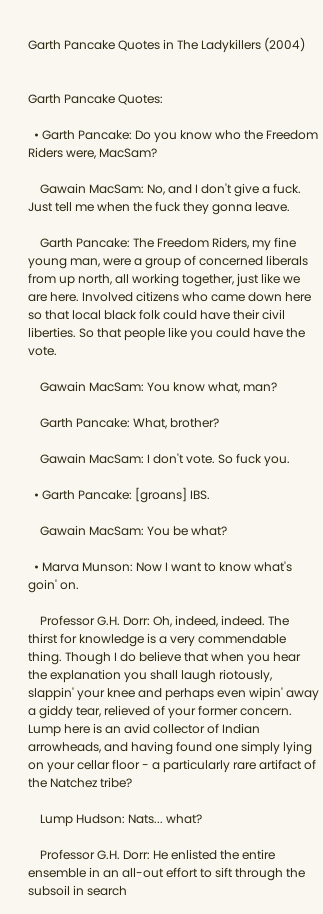Garth Pancake Quotes in The Ladykillers (2004)


Garth Pancake Quotes:

  • Garth Pancake: Do you know who the Freedom Riders were, MacSam?

    Gawain MacSam: No, and I don't give a fuck. Just tell me when the fuck they gonna leave.

    Garth Pancake: The Freedom Riders, my fine young man, were a group of concerned liberals from up north, all working together, just like we are here. Involved citizens who came down here so that local black folk could have their civil liberties. So that people like you could have the vote.

    Gawain MacSam: You know what, man?

    Garth Pancake: What, brother?

    Gawain MacSam: I don't vote. So fuck you.

  • Garth Pancake: [groans] IBS.

    Gawain MacSam: You be what?

  • Marva Munson: Now I want to know what's goin' on.

    Professor G.H. Dorr: Oh, indeed, indeed. The thirst for knowledge is a very commendable thing. Though I do believe that when you hear the explanation you shall laugh riotously, slappin' your knee and perhaps even wipin' away a giddy tear, relieved of your former concern. Lump here is an avid collector of Indian arrowheads, and having found one simply lying on your cellar floor - a particularly rare artifact of the Natchez tribe?

    Lump Hudson: Nats... what?

    Professor G.H. Dorr: He enlisted the entire ensemble in an all-out effort to sift through the subsoil in search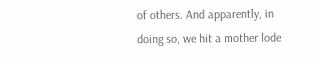of others. And apparently, in doing so, we hit a mother lode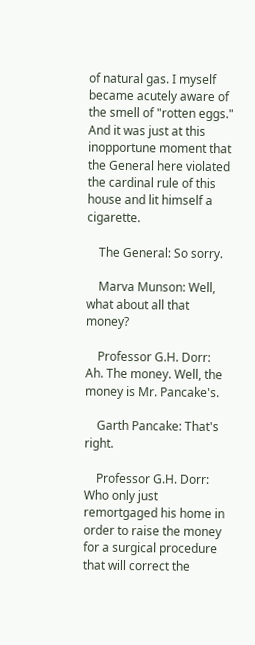of natural gas. I myself became acutely aware of the smell of "rotten eggs." And it was just at this inopportune moment that the General here violated the cardinal rule of this house and lit himself a cigarette.

    The General: So sorry.

    Marva Munson: Well, what about all that money?

    Professor G.H. Dorr: Ah. The money. Well, the money is Mr. Pancake's.

    Garth Pancake: That's right.

    Professor G.H. Dorr: Who only just remortgaged his home in order to raise the money for a surgical procedure that will correct the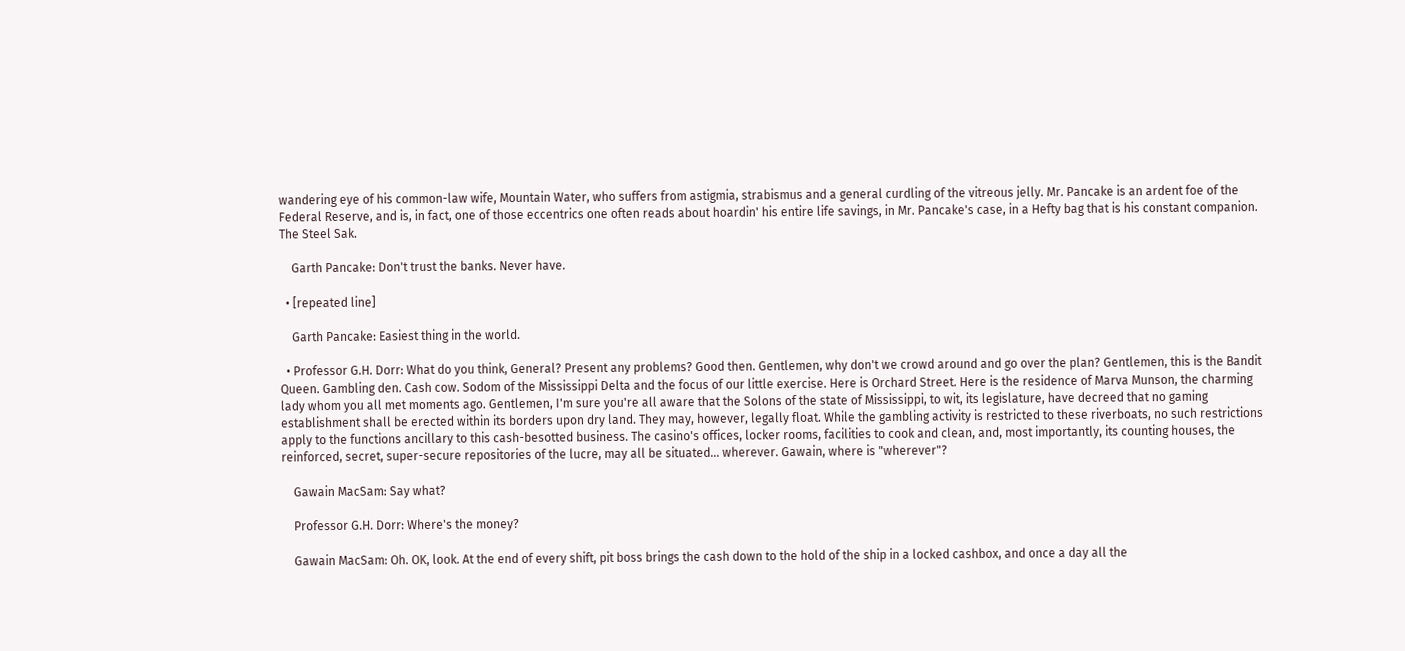wandering eye of his common-law wife, Mountain Water, who suffers from astigmia, strabismus and a general curdling of the vitreous jelly. Mr. Pancake is an ardent foe of the Federal Reserve, and is, in fact, one of those eccentrics one often reads about hoardin' his entire life savings, in Mr. Pancake's case, in a Hefty bag that is his constant companion. The Steel Sak.

    Garth Pancake: Don't trust the banks. Never have.

  • [repeated line]

    Garth Pancake: Easiest thing in the world.

  • Professor G.H. Dorr: What do you think, General? Present any problems? Good then. Gentlemen, why don't we crowd around and go over the plan? Gentlemen, this is the Bandit Queen. Gambling den. Cash cow. Sodom of the Mississippi Delta and the focus of our little exercise. Here is Orchard Street. Here is the residence of Marva Munson, the charming lady whom you all met moments ago. Gentlemen, I'm sure you're all aware that the Solons of the state of Mississippi, to wit, its legislature, have decreed that no gaming establishment shall be erected within its borders upon dry land. They may, however, legally float. While the gambling activity is restricted to these riverboats, no such restrictions apply to the functions ancillary to this cash-besotted business. The casino's offices, locker rooms, facilities to cook and clean, and, most importantly, its counting houses, the reinforced, secret, super-secure repositories of the lucre, may all be situated... wherever. Gawain, where is "wherever"?

    Gawain MacSam: Say what?

    Professor G.H. Dorr: Where's the money?

    Gawain MacSam: Oh. OK, look. At the end of every shift, pit boss brings the cash down to the hold of the ship in a locked cashbox, and once a day all the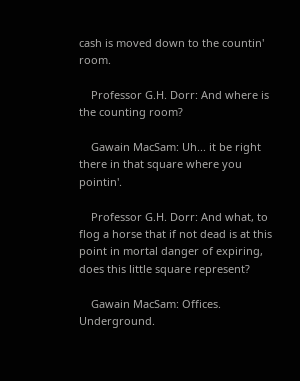cash is moved down to the countin' room.

    Professor G.H. Dorr: And where is the counting room?

    Gawain MacSam: Uh... it be right there in that square where you pointin'.

    Professor G.H. Dorr: And what, to flog a horse that if not dead is at this point in mortal danger of expiring, does this little square represent?

    Gawain MacSam: Offices. Underground.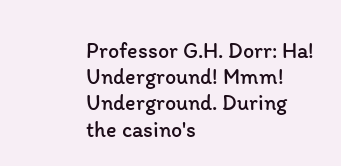Professor G.H. Dorr: Ha! Underground! Mmm! Underground. During the casino's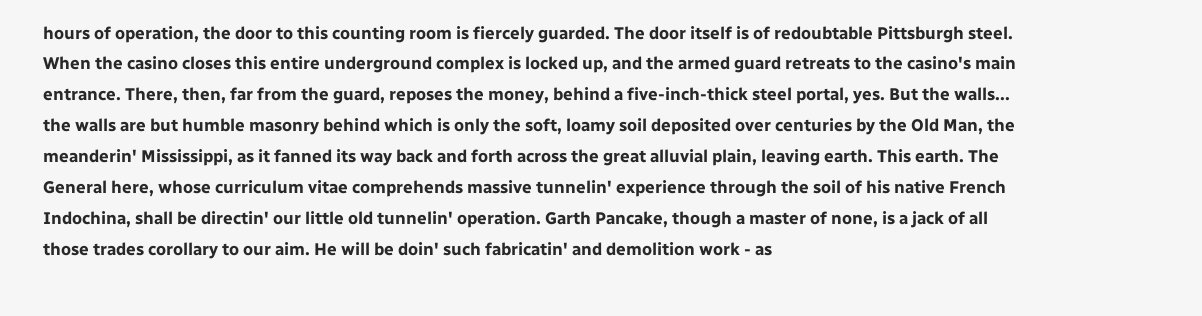hours of operation, the door to this counting room is fiercely guarded. The door itself is of redoubtable Pittsburgh steel. When the casino closes this entire underground complex is locked up, and the armed guard retreats to the casino's main entrance. There, then, far from the guard, reposes the money, behind a five-inch-thick steel portal, yes. But the walls... the walls are but humble masonry behind which is only the soft, loamy soil deposited over centuries by the Old Man, the meanderin' Mississippi, as it fanned its way back and forth across the great alluvial plain, leaving earth. This earth. The General here, whose curriculum vitae comprehends massive tunnelin' experience through the soil of his native French Indochina, shall be directin' our little old tunnelin' operation. Garth Pancake, though a master of none, is a jack of all those trades corollary to our aim. He will be doin' such fabricatin' and demolition work - as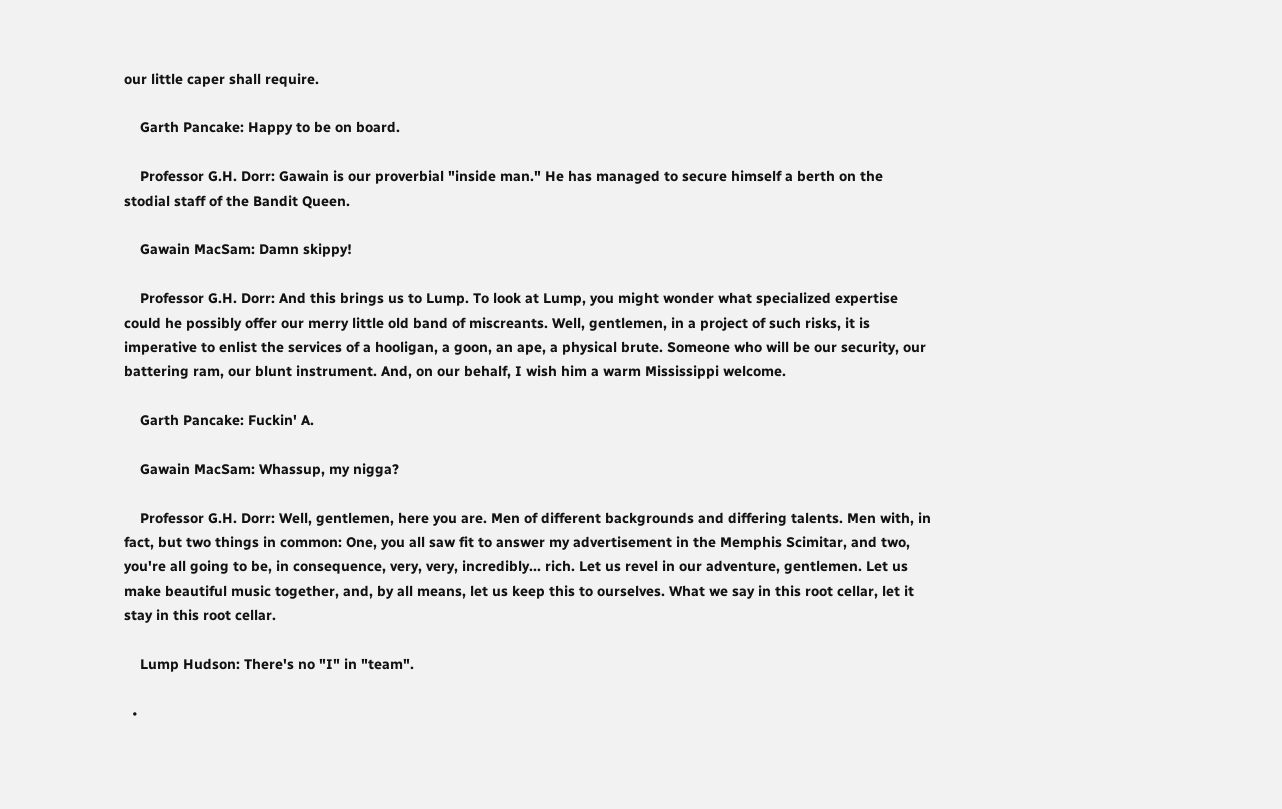our little caper shall require.

    Garth Pancake: Happy to be on board.

    Professor G.H. Dorr: Gawain is our proverbial "inside man." He has managed to secure himself a berth on the stodial staff of the Bandit Queen.

    Gawain MacSam: Damn skippy!

    Professor G.H. Dorr: And this brings us to Lump. To look at Lump, you might wonder what specialized expertise could he possibly offer our merry little old band of miscreants. Well, gentlemen, in a project of such risks, it is imperative to enlist the services of a hooligan, a goon, an ape, a physical brute. Someone who will be our security, our battering ram, our blunt instrument. And, on our behalf, I wish him a warm Mississippi welcome.

    Garth Pancake: Fuckin' A.

    Gawain MacSam: Whassup, my nigga?

    Professor G.H. Dorr: Well, gentlemen, here you are. Men of different backgrounds and differing talents. Men with, in fact, but two things in common: One, you all saw fit to answer my advertisement in the Memphis Scimitar, and two, you're all going to be, in consequence, very, very, incredibly... rich. Let us revel in our adventure, gentlemen. Let us make beautiful music together, and, by all means, let us keep this to ourselves. What we say in this root cellar, let it stay in this root cellar.

    Lump Hudson: There's no "I" in "team".

  •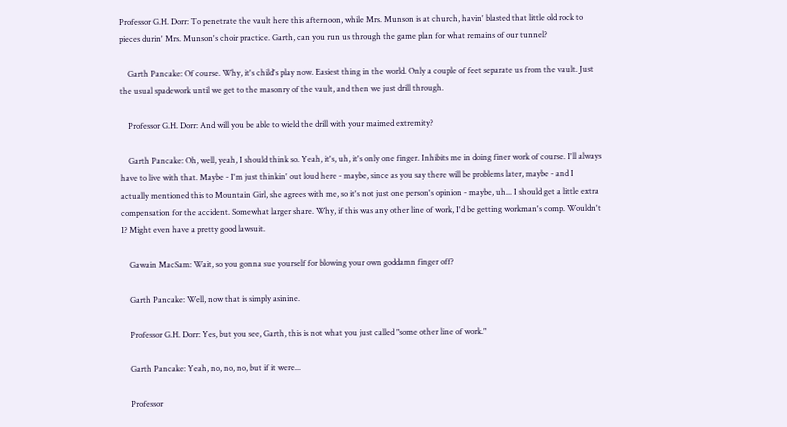Professor G.H. Dorr: To penetrate the vault here this afternoon, while Mrs. Munson is at church, havin' blasted that little old rock to pieces durin' Mrs. Munson's choir practice. Garth, can you run us through the game plan for what remains of our tunnel?

    Garth Pancake: Of course. Why, it's child's play now. Easiest thing in the world. Only a couple of feet separate us from the vault. Just the usual spadework until we get to the masonry of the vault, and then we just drill through.

    Professor G.H. Dorr: And will you be able to wield the drill with your maimed extremity?

    Garth Pancake: Oh, well, yeah, I should think so. Yeah, it's, uh, it's only one finger. Inhibits me in doing finer work of course. I'll always have to live with that. Maybe - I'm just thinkin' out loud here - maybe, since as you say there will be problems later, maybe - and I actually mentioned this to Mountain Girl, she agrees with me, so it's not just one person's opinion - maybe, uh... I should get a little extra compensation for the accident. Somewhat larger share. Why, if this was any other line of work, I'd be getting workman's comp. Wouldn't I? Might even have a pretty good lawsuit.

    Gawain MacSam: Wait, so you gonna sue yourself for blowing your own goddamn finger off?

    Garth Pancake: Well, now that is simply asinine.

    Professor G.H. Dorr: Yes, but you see, Garth, this is not what you just called "some other line of work."

    Garth Pancake: Yeah, no, no, no, but if it were...

    Professor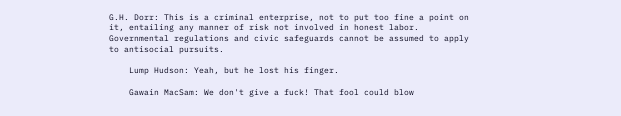G.H. Dorr: This is a criminal enterprise, not to put too fine a point on it, entailing any manner of risk not involved in honest labor. Governmental regulations and civic safeguards cannot be assumed to apply to antisocial pursuits.

    Lump Hudson: Yeah, but he lost his finger.

    Gawain MacSam: We don't give a fuck! That fool could blow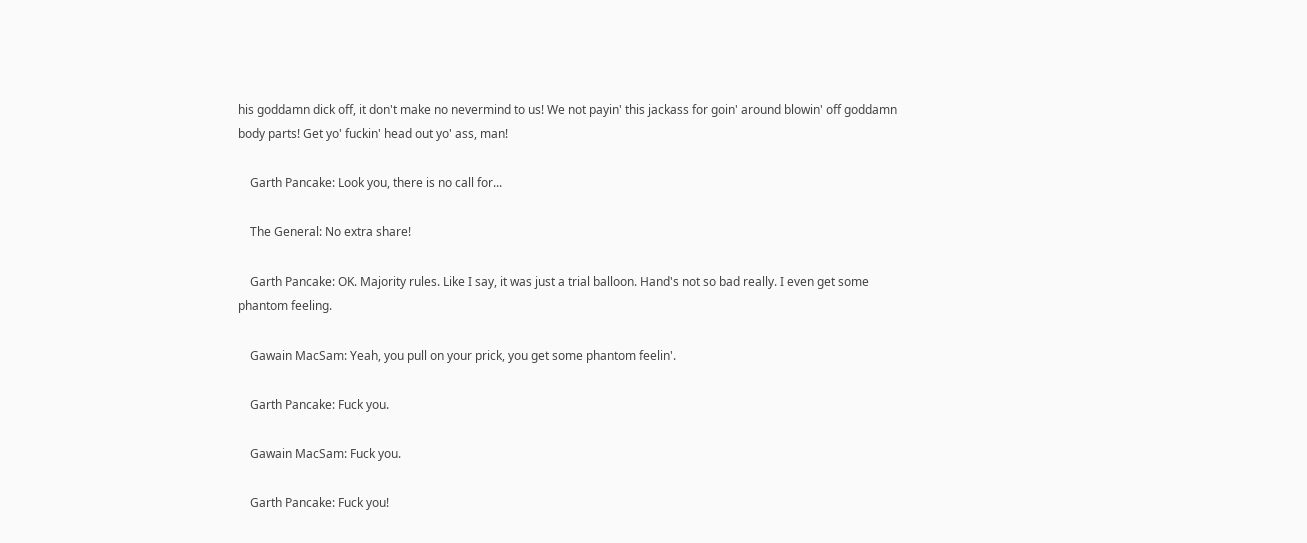his goddamn dick off, it don't make no nevermind to us! We not payin' this jackass for goin' around blowin' off goddamn body parts! Get yo' fuckin' head out yo' ass, man!

    Garth Pancake: Look you, there is no call for...

    The General: No extra share!

    Garth Pancake: OK. Majority rules. Like I say, it was just a trial balloon. Hand's not so bad really. I even get some phantom feeling.

    Gawain MacSam: Yeah, you pull on your prick, you get some phantom feelin'.

    Garth Pancake: Fuck you.

    Gawain MacSam: Fuck you.

    Garth Pancake: Fuck you!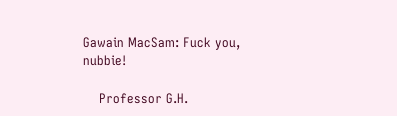Gawain MacSam: Fuck you, nubbie!

    Professor G.H.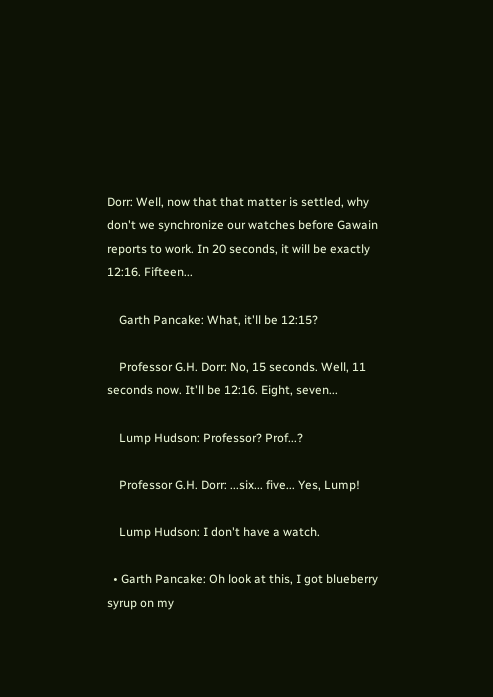Dorr: Well, now that that matter is settled, why don't we synchronize our watches before Gawain reports to work. In 20 seconds, it will be exactly 12:16. Fifteen...

    Garth Pancake: What, it'll be 12:15?

    Professor G.H. Dorr: No, 15 seconds. Well, 11 seconds now. It'll be 12:16. Eight, seven...

    Lump Hudson: Professor? Prof...?

    Professor G.H. Dorr: ...six... five... Yes, Lump!

    Lump Hudson: I don't have a watch.

  • Garth Pancake: Oh look at this, I got blueberry syrup on my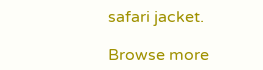safari jacket.

Browse more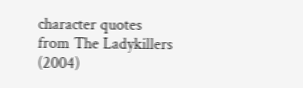character quotes from The Ladykillers (2004)